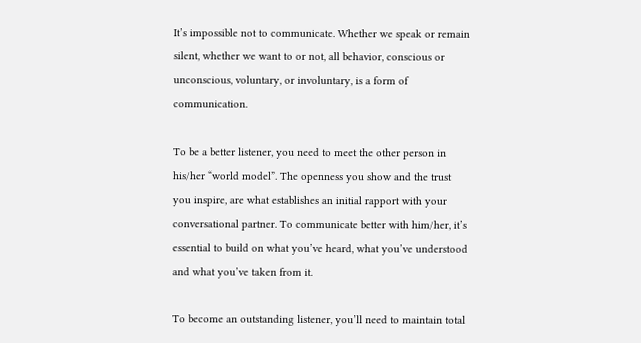It’s impossible not to communicate. Whether we speak or remain silent, whether we want to or not, all behavior, conscious or unconscious, voluntary, or involuntary, is a form of communication.

To be a better listener, you need to meet the other person in his/her “world model”. The openness you show and the trust you inspire, are what establishes an initial rapport with your conversational partner. To communicate better with him/her, it’s essential to build on what you’ve heard, what you’ve understood and what you’ve taken from it.

To become an outstanding listener, you’ll need to maintain total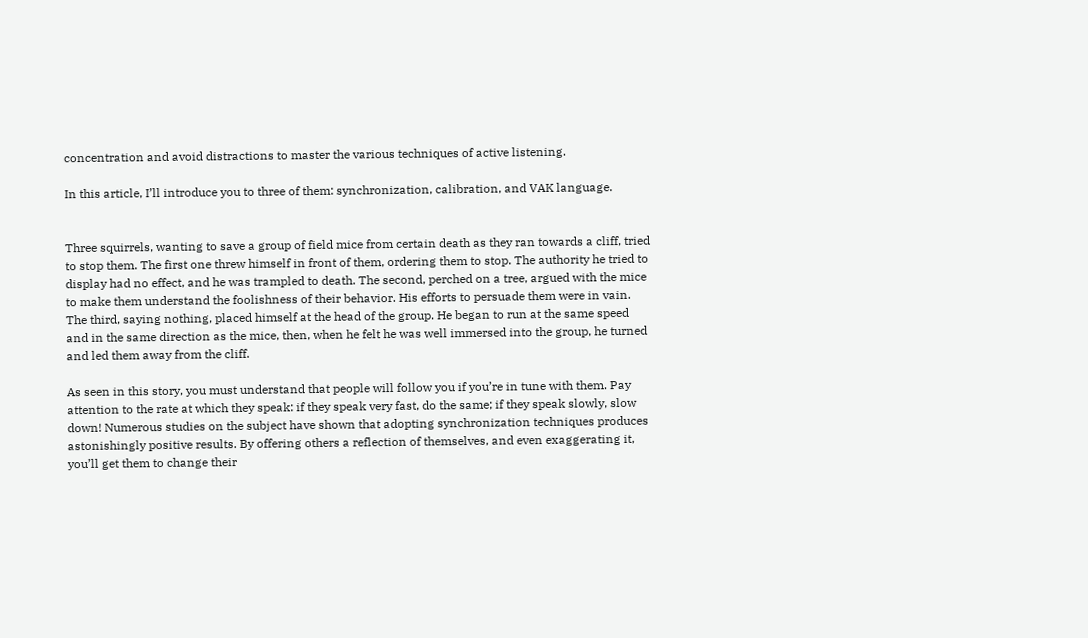concentration and avoid distractions to master the various techniques of active listening.

In this article, I’ll introduce you to three of them: synchronization, calibration, and VAK language.


Three squirrels, wanting to save a group of field mice from certain death as they ran towards a cliff, tried to stop them. The first one threw himself in front of them, ordering them to stop. The authority he tried to display had no effect, and he was trampled to death. The second, perched on a tree, argued with the mice to make them understand the foolishness of their behavior. His efforts to persuade them were in vain. The third, saying nothing, placed himself at the head of the group. He began to run at the same speed and in the same direction as the mice, then, when he felt he was well immersed into the group, he turned and led them away from the cliff.

As seen in this story, you must understand that people will follow you if you’re in tune with them. Pay attention to the rate at which they speak: if they speak very fast, do the same; if they speak slowly, slow down! Numerous studies on the subject have shown that adopting synchronization techniques produces astonishingly positive results. By offering others a reflection of themselves, and even exaggerating it, you’ll get them to change their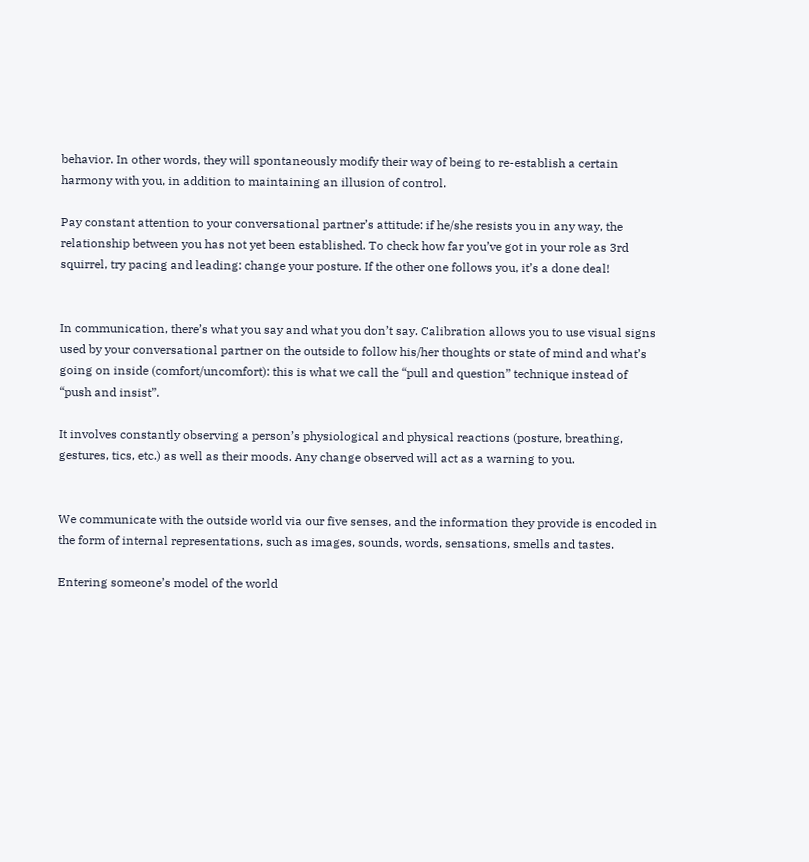behavior. In other words, they will spontaneously modify their way of being to re-establish a certain harmony with you, in addition to maintaining an illusion of control.

Pay constant attention to your conversational partner’s attitude: if he/she resists you in any way, the relationship between you has not yet been established. To check how far you’ve got in your role as 3rd squirrel, try pacing and leading: change your posture. If the other one follows you, it’s a done deal!


In communication, there’s what you say and what you don’t say. Calibration allows you to use visual signs used by your conversational partner on the outside to follow his/her thoughts or state of mind and what’s going on inside (comfort/uncomfort): this is what we call the “pull and question” technique instead of “push and insist”.

It involves constantly observing a person’s physiological and physical reactions (posture, breathing, gestures, tics, etc.) as well as their moods. Any change observed will act as a warning to you.


We communicate with the outside world via our five senses, and the information they provide is encoded in the form of internal representations, such as images, sounds, words, sensations, smells and tastes.

Entering someone’s model of the world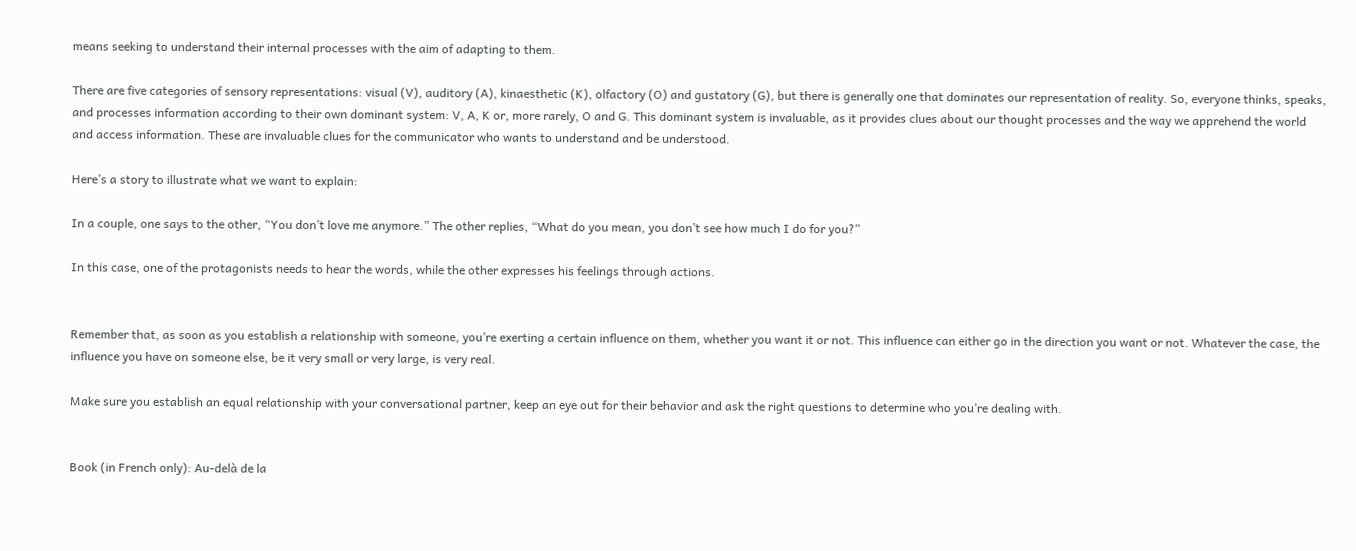means seeking to understand their internal processes with the aim of adapting to them.

There are five categories of sensory representations: visual (V), auditory (A), kinaesthetic (K), olfactory (O) and gustatory (G), but there is generally one that dominates our representation of reality. So, everyone thinks, speaks, and processes information according to their own dominant system: V, A, K or, more rarely, O and G. This dominant system is invaluable, as it provides clues about our thought processes and the way we apprehend the world and access information. These are invaluable clues for the communicator who wants to understand and be understood.

Here’s a story to illustrate what we want to explain:

In a couple, one says to the other, “You don’t love me anymore.” The other replies, “What do you mean, you don’t see how much I do for you?”

In this case, one of the protagonists needs to hear the words, while the other expresses his feelings through actions.


Remember that, as soon as you establish a relationship with someone, you’re exerting a certain influence on them, whether you want it or not. This influence can either go in the direction you want or not. Whatever the case, the influence you have on someone else, be it very small or very large, is very real.

Make sure you establish an equal relationship with your conversational partner, keep an eye out for their behavior and ask the right questions to determine who you’re dealing with.


Book (in French only): Au-delà de la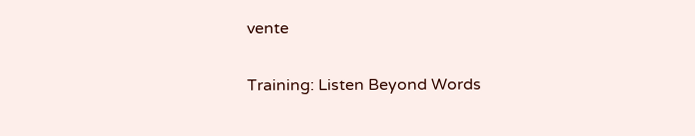vente

Training: Listen Beyond Words